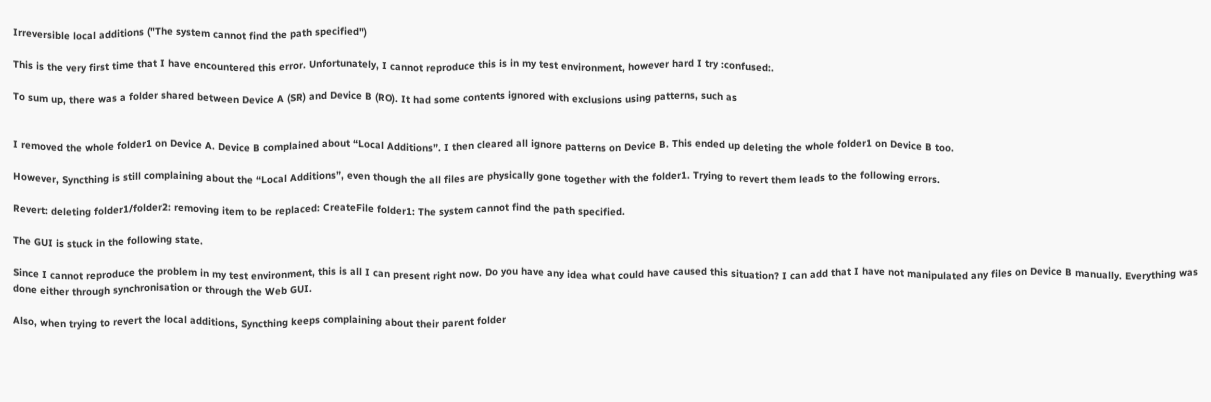Irreversible local additions ("The system cannot find the path specified")

This is the very first time that I have encountered this error. Unfortunately, I cannot reproduce this is in my test environment, however hard I try :confused:.

To sum up, there was a folder shared between Device A (SR) and Device B (RO). It had some contents ignored with exclusions using patterns, such as


I removed the whole folder1 on Device A. Device B complained about “Local Additions”. I then cleared all ignore patterns on Device B. This ended up deleting the whole folder1 on Device B too.

However, Syncthing is still complaining about the “Local Additions”, even though the all files are physically gone together with the folder1. Trying to revert them leads to the following errors.

Revert: deleting folder1/folder2: removing item to be replaced: CreateFile folder1: The system cannot find the path specified.

The GUI is stuck in the following state.

Since I cannot reproduce the problem in my test environment, this is all I can present right now. Do you have any idea what could have caused this situation? I can add that I have not manipulated any files on Device B manually. Everything was done either through synchronisation or through the Web GUI.

Also, when trying to revert the local additions, Syncthing keeps complaining about their parent folder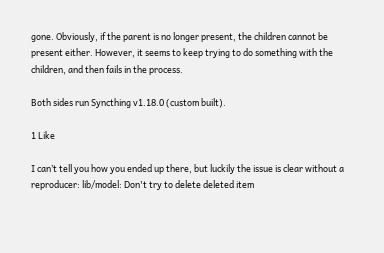gone. Obviously, if the parent is no longer present, the children cannot be present either. However, it seems to keep trying to do something with the children, and then fails in the process.

Both sides run Syncthing v1.18.0 (custom built).

1 Like

I can’t tell you how you ended up there, but luckily the issue is clear without a reproducer: lib/model: Don't try to delete deleted item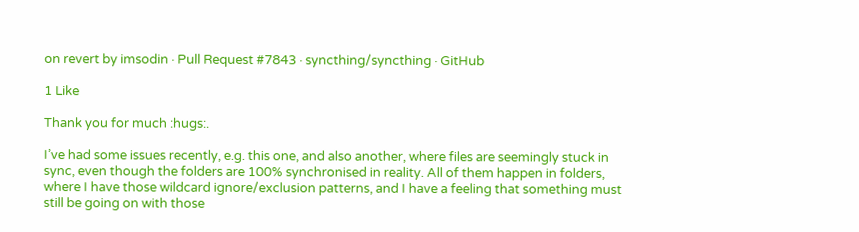on revert by imsodin · Pull Request #7843 · syncthing/syncthing · GitHub

1 Like

Thank you for much :hugs:.

I’ve had some issues recently, e.g. this one, and also another, where files are seemingly stuck in sync, even though the folders are 100% synchronised in reality. All of them happen in folders, where I have those wildcard ignore/exclusion patterns, and I have a feeling that something must still be going on with those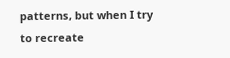patterns, but when I try to recreate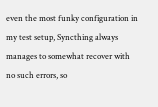even the most funky configuration in my test setup, Syncthing always manages to somewhat recover with no such errors, so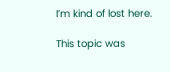I’m kind of lost here.

This topic was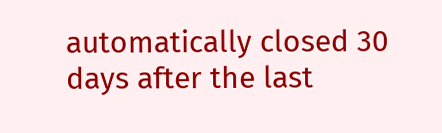automatically closed 30 days after the last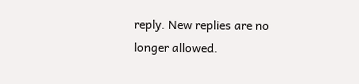reply. New replies are no longer allowed.